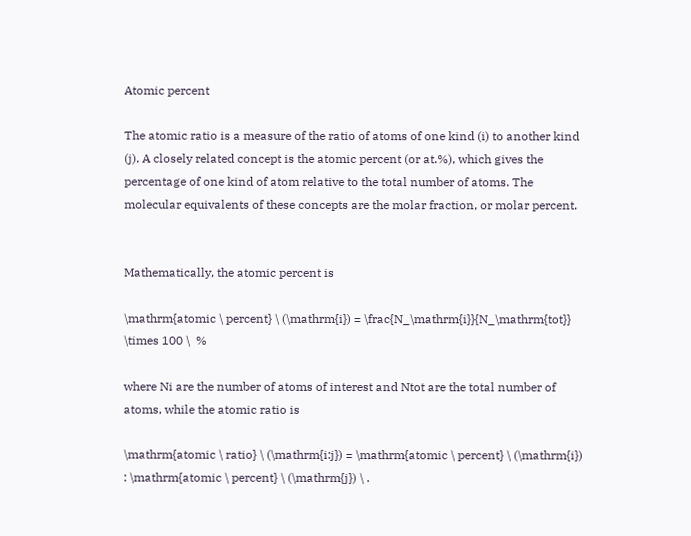Atomic percent

The atomic ratio is a measure of the ratio of atoms of one kind (i) to another kind (j). A closely related concept is the atomic percent (or at.%), which gives the percentage of one kind of atom relative to the total number of atoms. The molecular equivalents of these concepts are the molar fraction, or molar percent.


Mathematically, the atomic percent is

\mathrm{atomic \ percent} \ (\mathrm{i}) = \frac{N_\mathrm{i}}{N_\mathrm{tot}} \times 100 \  %

where Ni are the number of atoms of interest and Ntot are the total number of atoms, while the atomic ratio is

\mathrm{atomic \ ratio} \ (\mathrm{i:j}) = \mathrm{atomic \ percent} \ (\mathrm{i}) : \mathrm{atomic \ percent} \ (\mathrm{j}) \ .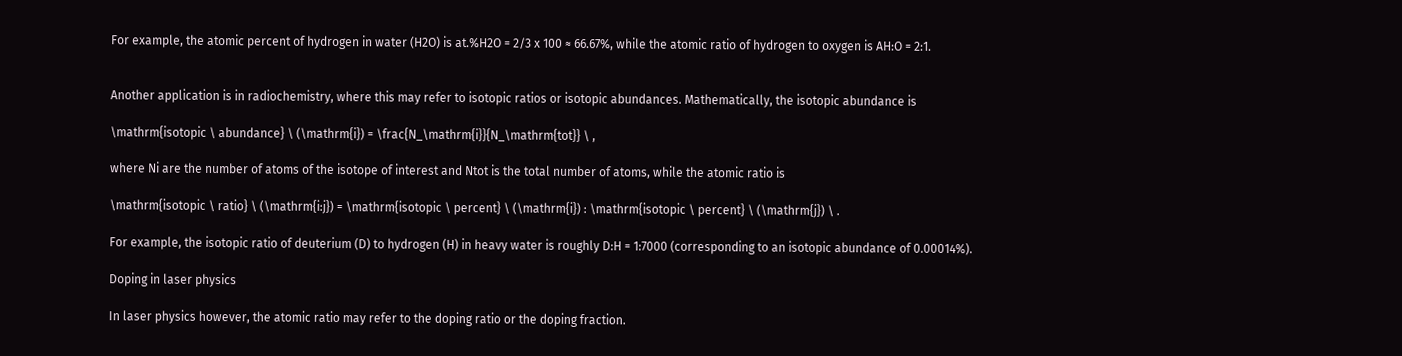For example, the atomic percent of hydrogen in water (H2O) is at.%H2O = 2/3 x 100 ≈ 66.67%, while the atomic ratio of hydrogen to oxygen is AH:O = 2:1.


Another application is in radiochemistry, where this may refer to isotopic ratios or isotopic abundances. Mathematically, the isotopic abundance is

\mathrm{isotopic \ abundance} \ (\mathrm{i}) = \frac{N_\mathrm{i}}{N_\mathrm{tot}} \ ,

where Ni are the number of atoms of the isotope of interest and Ntot is the total number of atoms, while the atomic ratio is

\mathrm{isotopic \ ratio} \ (\mathrm{i:j}) = \mathrm{isotopic \ percent} \ (\mathrm{i}) : \mathrm{isotopic \ percent} \ (\mathrm{j}) \ .

For example, the isotopic ratio of deuterium (D) to hydrogen (H) in heavy water is roughly D:H = 1:7000 (corresponding to an isotopic abundance of 0.00014%).

Doping in laser physics

In laser physics however, the atomic ratio may refer to the doping ratio or the doping fraction.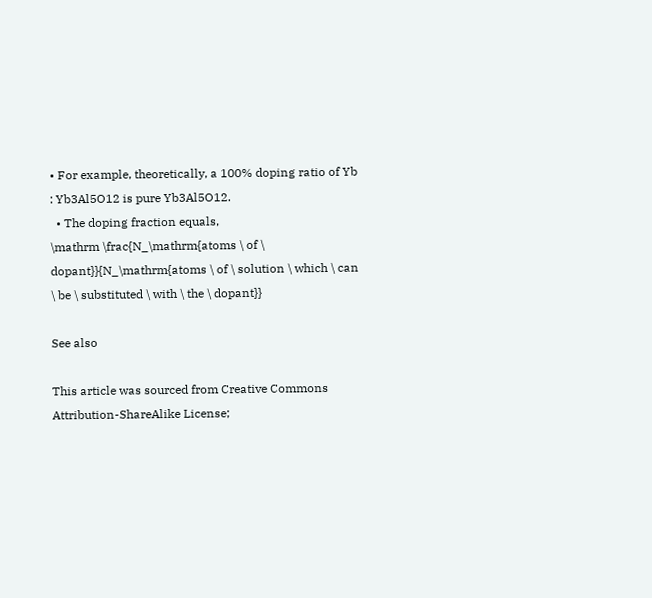• For example, theoretically, a 100% doping ratio of Yb : Yb3Al5O12 is pure Yb3Al5O12.
  • The doping fraction equals,
\mathrm \frac{N_\mathrm{atoms \ of \ dopant}}{N_\mathrm{atoms \ of \ solution \ which \ can \ be \ substituted \ with \ the \ dopant}}

See also

This article was sourced from Creative Commons Attribution-ShareAlike License;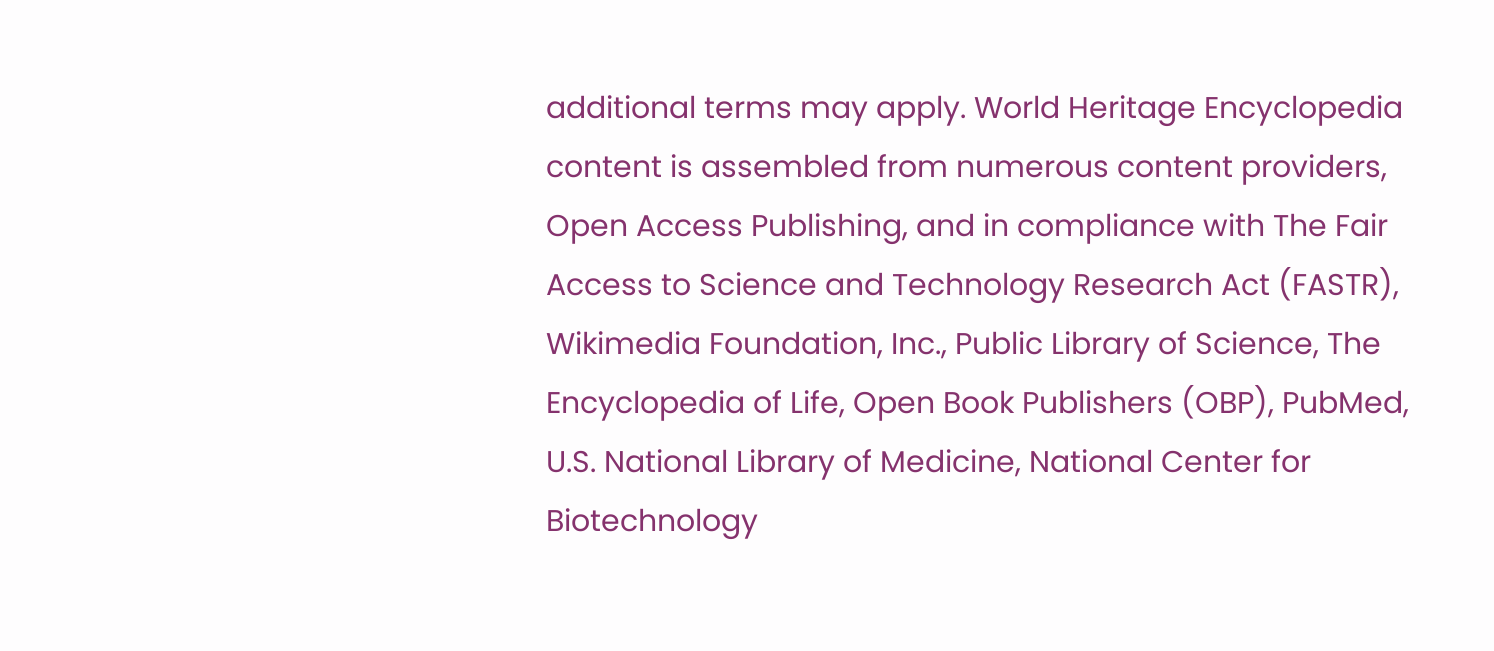additional terms may apply. World Heritage Encyclopedia content is assembled from numerous content providers, Open Access Publishing, and in compliance with The Fair Access to Science and Technology Research Act (FASTR), Wikimedia Foundation, Inc., Public Library of Science, The Encyclopedia of Life, Open Book Publishers (OBP), PubMed, U.S. National Library of Medicine, National Center for Biotechnology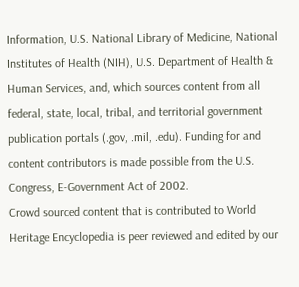Information, U.S. National Library of Medicine, National Institutes of Health (NIH), U.S. Department of Health & Human Services, and, which sources content from all federal, state, local, tribal, and territorial government publication portals (.gov, .mil, .edu). Funding for and content contributors is made possible from the U.S. Congress, E-Government Act of 2002.
Crowd sourced content that is contributed to World Heritage Encyclopedia is peer reviewed and edited by our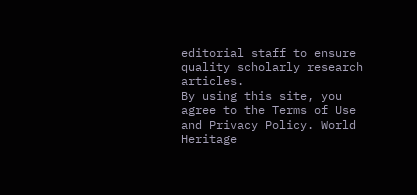editorial staff to ensure quality scholarly research articles.
By using this site, you agree to the Terms of Use and Privacy Policy. World Heritage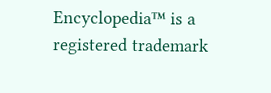Encyclopedia™ is a registered trademark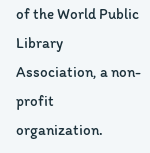of the World Public Library Association, a non-profit organization.